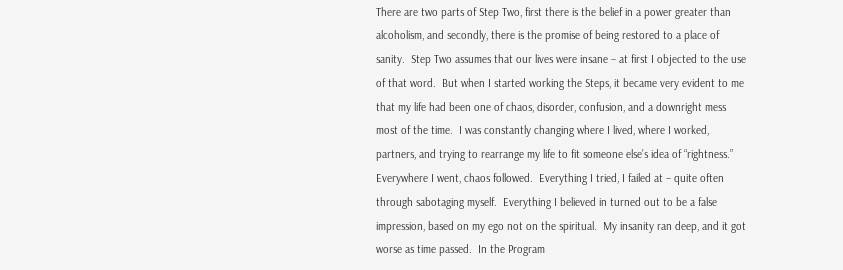There are two parts of Step Two, first there is the belief in a power greater than alcoholism, and secondly, there is the promise of being restored to a place of sanity.  Step Two assumes that our lives were insane – at first I objected to the use of that word.  But when I started working the Steps, it became very evident to me that my life had been one of chaos, disorder, confusion, and a downright mess most of the time.  I was constantly changing where I lived, where I worked, partners, and trying to rearrange my life to fit someone else’s idea of “rightness.”  Everywhere I went, chaos followed.  Everything I tried, I failed at – quite often through sabotaging myself.  Everything I believed in turned out to be a false impression, based on my ego not on the spiritual.  My insanity ran deep, and it got worse as time passed.  In the Program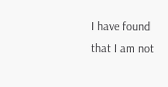I have found that I am not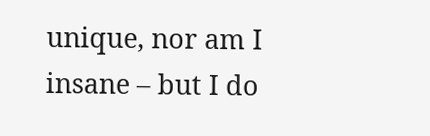unique, nor am I insane – but I do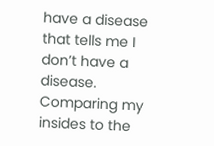have a disease that tells me I don’t have a disease.  Comparing my insides to the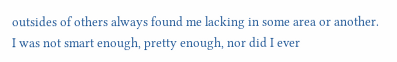outsides of others always found me lacking in some area or another.  I was not smart enough, pretty enough, nor did I ever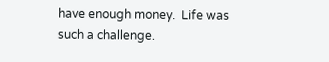have enough money.  Life was such a challenge.